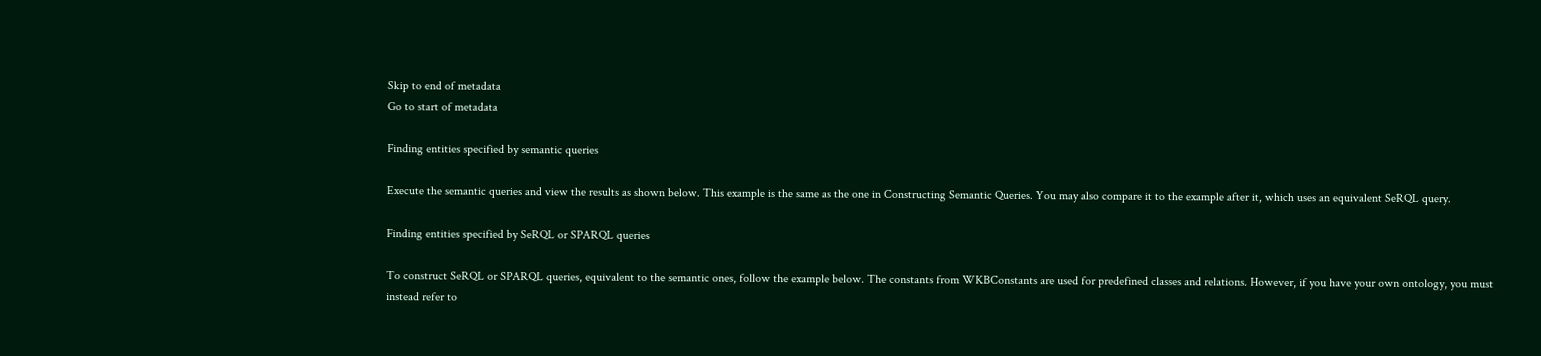Skip to end of metadata
Go to start of metadata

Finding entities specified by semantic queries

Execute the semantic queries and view the results as shown below. This example is the same as the one in Constructing Semantic Queries. You may also compare it to the example after it, which uses an equivalent SeRQL query.

Finding entities specified by SeRQL or SPARQL queries

To construct SeRQL or SPARQL queries, equivalent to the semantic ones, follow the example below. The constants from WKBConstants are used for predefined classes and relations. However, if you have your own ontology, you must instead refer to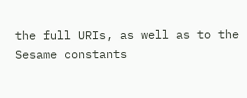the full URIs, as well as to the Sesame constants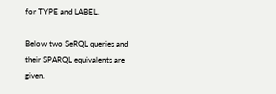for TYPE and LABEL.

Below two SeRQL queries and their SPARQL equivalents are given.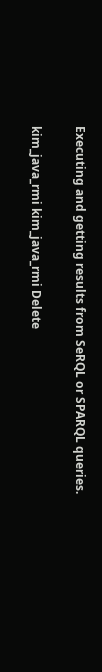Executing and getting results from SeRQL or SPARQL queries.

kim_java_rmi kim_java_rmi Delete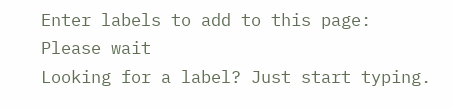Enter labels to add to this page:
Please wait
Looking for a label? Just start typing.